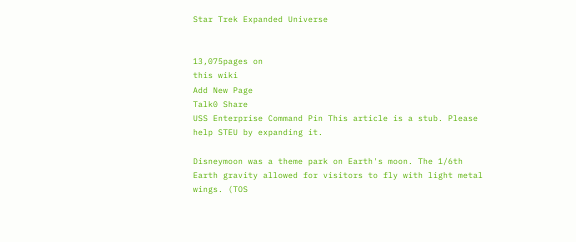Star Trek Expanded Universe


13,075pages on
this wiki
Add New Page
Talk0 Share
USS Enterprise Command Pin This article is a stub. Please help STEU by expanding it.

Disneymoon was a theme park on Earth's moon. The 1/6th Earth gravity allowed for visitors to fly with light metal wings. (TOS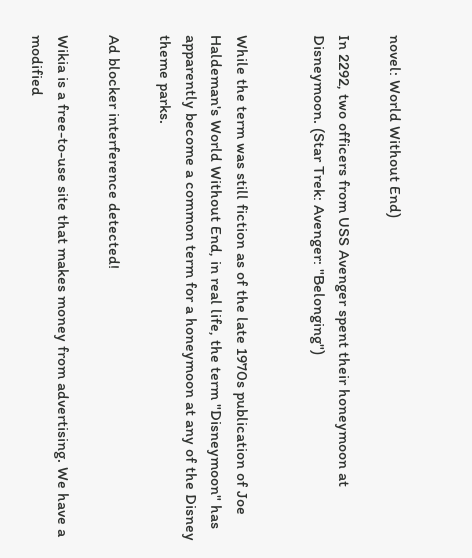novel: World Without End)

In 2292, two officers from USS Avenger spent their honeymoon at Disneymoon. (Star Trek: Avenger: "Belonging")


While the term was still fiction as of the late 1970s publication of Joe Haldeman's World Without End, in real life, the term "Disneymoon" has apparently become a common term for a honeymoon at any of the Disney theme parks.

Ad blocker interference detected!

Wikia is a free-to-use site that makes money from advertising. We have a modified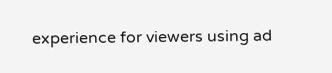experience for viewers using ad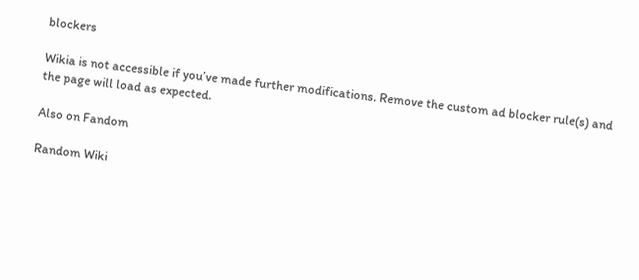blockers

Wikia is not accessible if you’ve made further modifications. Remove the custom ad blocker rule(s) and the page will load as expected.

Also on Fandom

Random Wiki